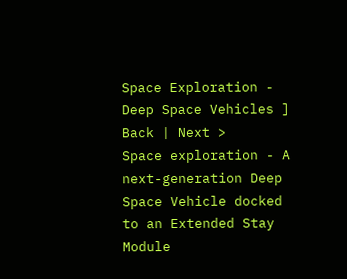Space Exploration - Deep Space Vehicles ] Back | Next >
Space exploration - A next-generation Deep Space Vehicle docked to an Extended Stay Module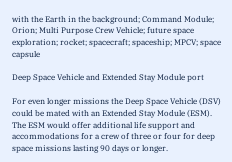with the Earth in the background; Command Module; Orion; Multi Purpose Crew Vehicle; future space exploration; rocket; spacecraft; spaceship; MPCV; space capsule

Deep Space Vehicle and Extended Stay Module port

For even longer missions the Deep Space Vehicle (DSV) could be mated with an Extended Stay Module (ESM). The ESM would offer additional life support and accommodations for a crew of three or four for deep space missions lasting 90 days or longer.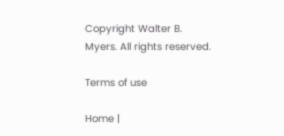Copyright Walter B. Myers. All rights reserved.

Terms of use

Home |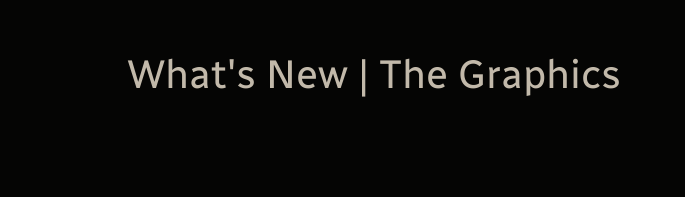What's New | The Graphics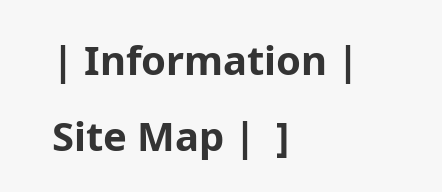| Information | Site Map |  ]